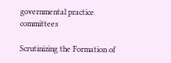governmental practice committees

Scrutinizing the Formation of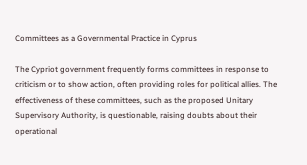Committees as a Governmental Practice in Cyprus

The Cypriot government frequently forms committees in response to criticism or to show action, often providing roles for political allies. The effectiveness of these committees, such as the proposed Unitary Supervisory Authority, is questionable, raising doubts about their operational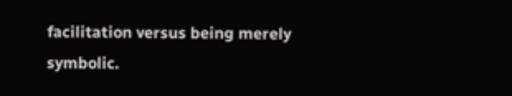facilitation versus being merely symbolic.